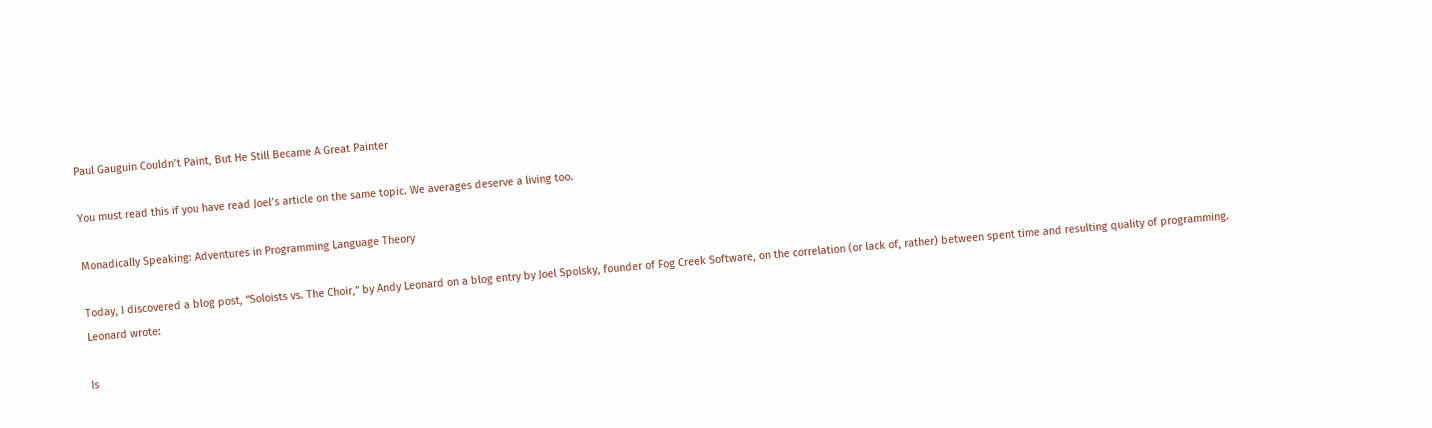Paul Gauguin Couldn’t Paint, But He Still Became A Great Painter

You must read this if you have read Joel’s article on the same topic. We averages deserve a living too.

Monadically Speaking: Adventures in Programming Language Theory

Today, I discovered a blog post, “Soloists vs. The Choir,” by Andy Leonard on a blog entry by Joel Spolsky, founder of Fog Creek Software, on the correlation (or lack of, rather) between spent time and resulting quality of programming. Leonard wrote:

Is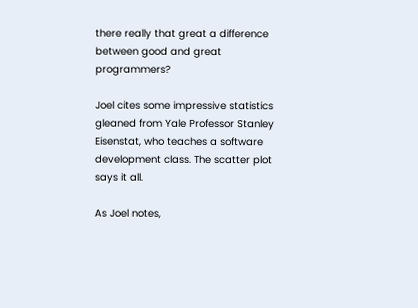there really that great a difference between good and great programmers?

Joel cites some impressive statistics gleaned from Yale Professor Stanley Eisenstat, who teaches a software development class. The scatter plot says it all.

As Joel notes,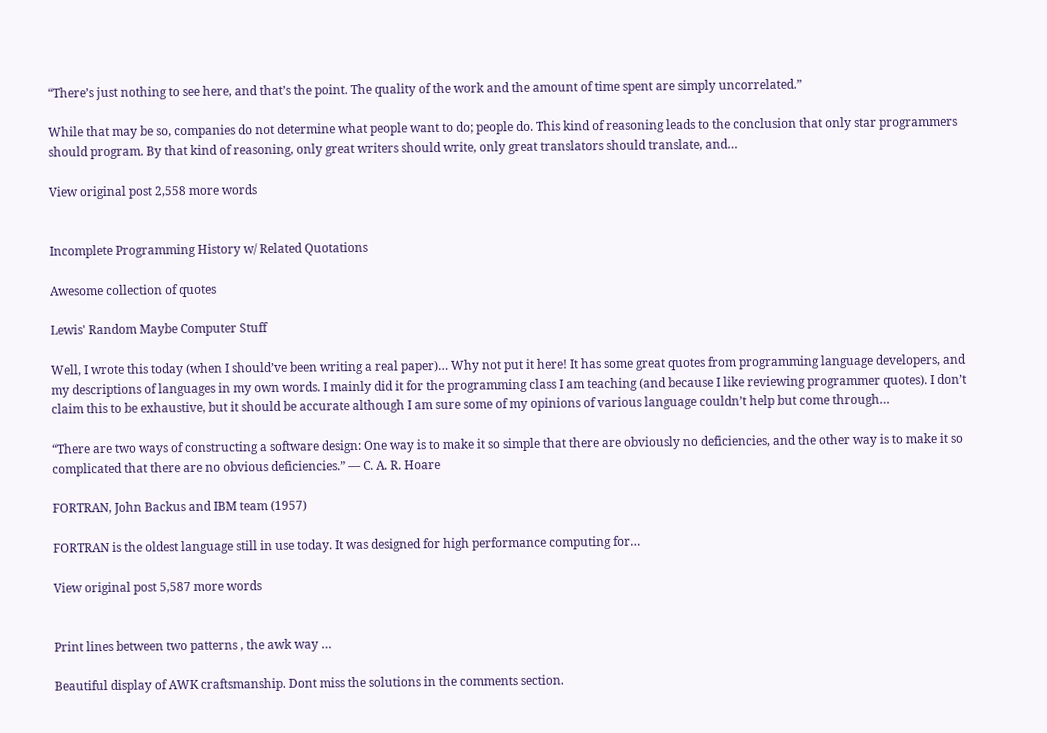“There’s just nothing to see here, and that’s the point. The quality of the work and the amount of time spent are simply uncorrelated.”

While that may be so, companies do not determine what people want to do; people do. This kind of reasoning leads to the conclusion that only star programmers should program. By that kind of reasoning, only great writers should write, only great translators should translate, and…

View original post 2,558 more words


Incomplete Programming History w/ Related Quotations

Awesome collection of quotes

Lewis' Random Maybe Computer Stuff

Well, I wrote this today (when I should’ve been writing a real paper)… Why not put it here! It has some great quotes from programming language developers, and my descriptions of languages in my own words. I mainly did it for the programming class I am teaching (and because I like reviewing programmer quotes). I don’t claim this to be exhaustive, but it should be accurate although I am sure some of my opinions of various language couldn’t help but come through…

“There are two ways of constructing a software design: One way is to make it so simple that there are obviously no deficiencies, and the other way is to make it so complicated that there are no obvious deficiencies.” — C. A. R. Hoare

FORTRAN, John Backus and IBM team (1957)

FORTRAN is the oldest language still in use today. It was designed for high performance computing for…

View original post 5,587 more words


Print lines between two patterns , the awk way …

Beautiful display of AWK craftsmanship. Dont miss the solutions in the comments section.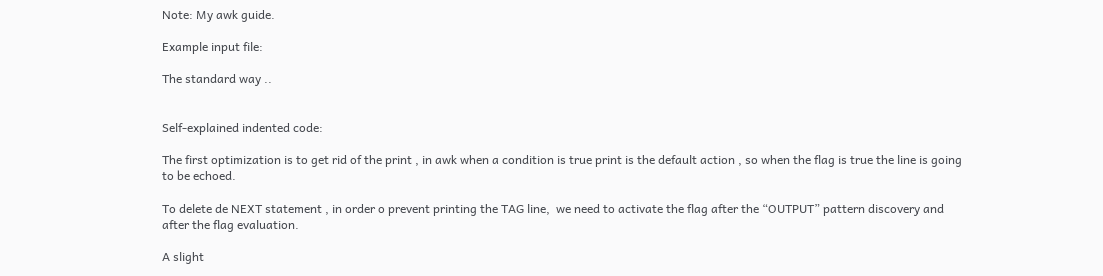Note: My awk guide.

Example input file:

The standard way ..


Self-explained indented code:

The first optimization is to get rid of the print , in awk when a condition is true print is the default action , so when the flag is true the line is going to be echoed.

To delete de NEXT statement , in order o prevent printing the TAG line,  we need to activate the flag after the “OUTPUT” pattern discovery and after the flag evaluation.

A slight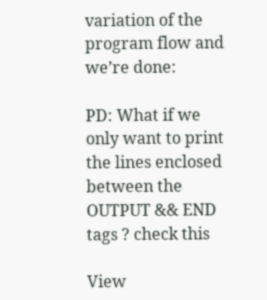variation of the program flow and we’re done:

PD: What if we only want to print the lines enclosed between the OUTPUT && END tags ? check this

View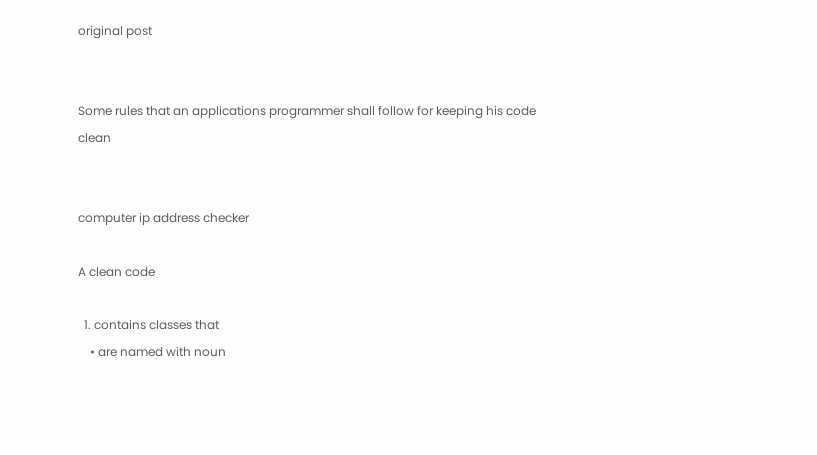original post


Some rules that an applications programmer shall follow for keeping his code clean


computer ip address checker

A clean code

  1. contains classes that
    • are named with noun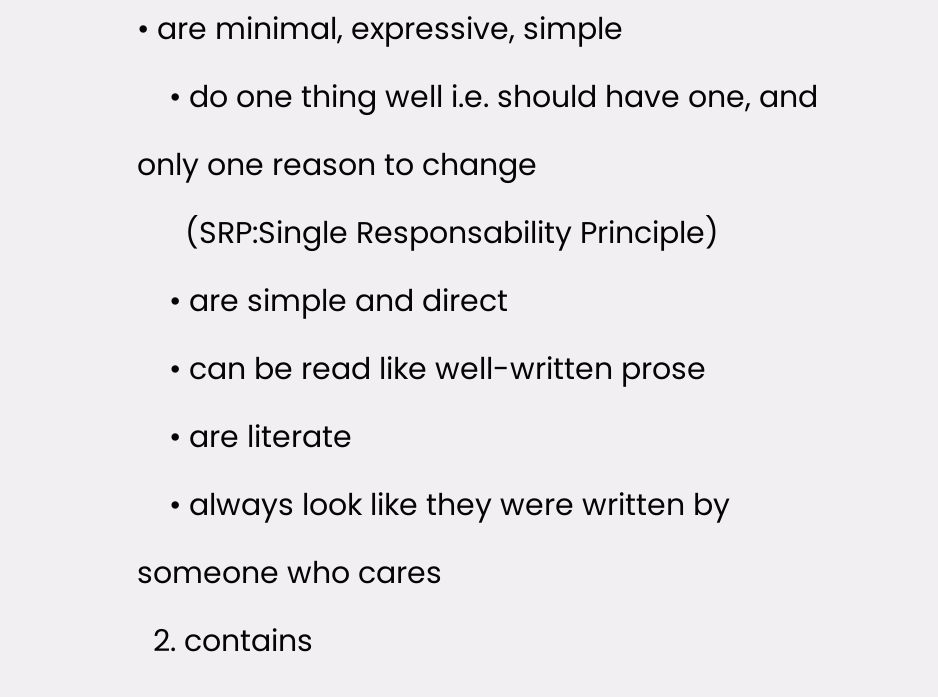• are minimal, expressive, simple
    • do one thing well i.e. should have one, and only one reason to change
      (SRP:Single Responsability Principle)
    • are simple and direct
    • can be read like well-written prose
    • are literate
    • always look like they were written by someone who cares
  2. contains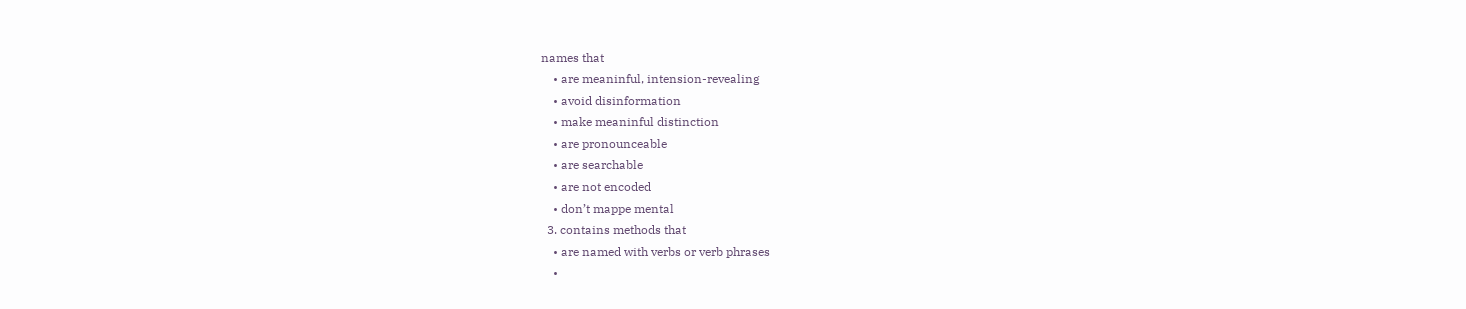names that
    • are meaninful, intension-revealing
    • avoid disinformation
    • make meaninful distinction
    • are pronounceable
    • are searchable
    • are not encoded
    • don’t mappe mental
  3. contains methods that
    • are named with verbs or verb phrases
    •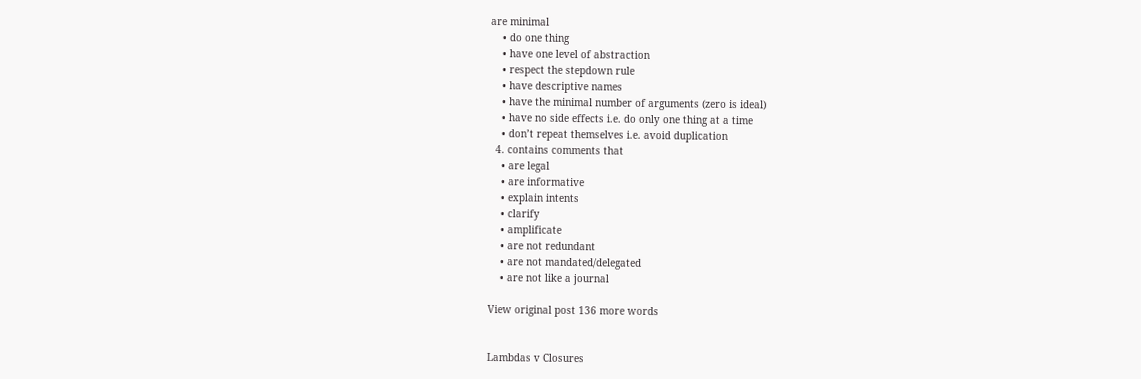are minimal
    • do one thing
    • have one level of abstraction
    • respect the stepdown rule
    • have descriptive names
    • have the minimal number of arguments (zero is ideal)
    • have no side effects i.e. do only one thing at a time
    • don’t repeat themselves i.e. avoid duplication
  4. contains comments that
    • are legal
    • are informative
    • explain intents
    • clarify
    • amplificate
    • are not redundant
    • are not mandated/delegated
    • are not like a journal

View original post 136 more words


Lambdas v Closures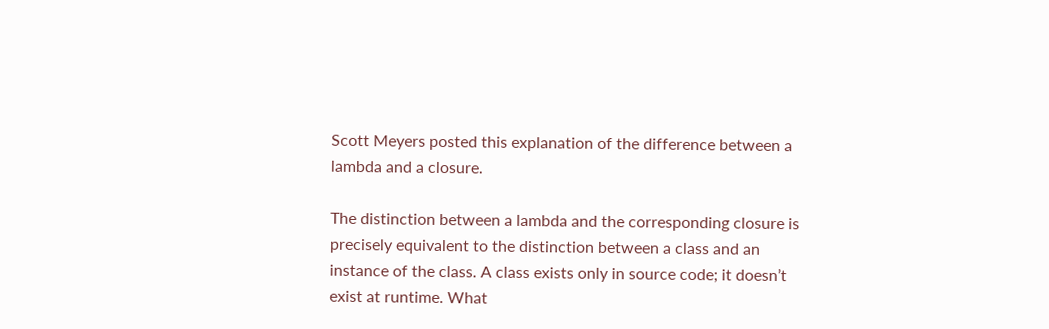Scott Meyers posted this explanation of the difference between a lambda and a closure.

The distinction between a lambda and the corresponding closure is precisely equivalent to the distinction between a class and an instance of the class. A class exists only in source code; it doesn’t exist at runtime. What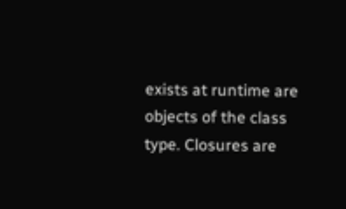exists at runtime are objects of the class type. Closures are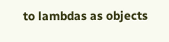to lambdas as objects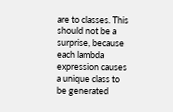are to classes. This should not be a surprise, because each lambda expression causes a unique class to be generated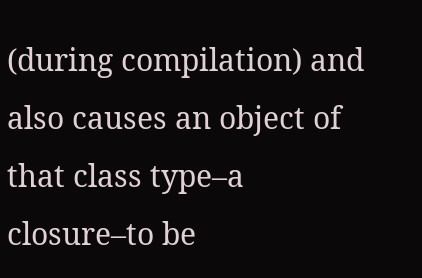(during compilation) and also causes an object of that class type–a closure–to be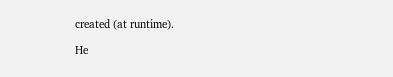created (at runtime).

He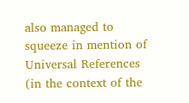also managed to squeeze in mention of Universal References (in the context of the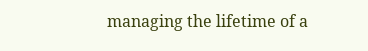managing the lifetime of a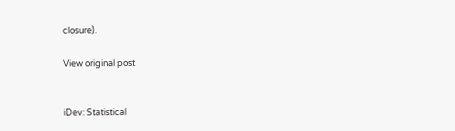closure).

View original post


iDev: Statistical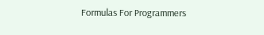Formulas For Programmers